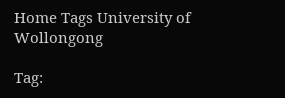Home Tags University of Wollongong

Tag: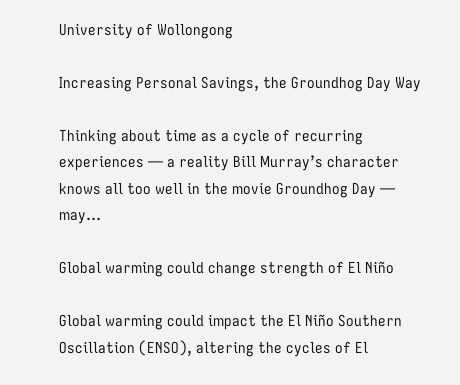University of Wollongong

Increasing Personal Savings, the Groundhog Day Way

Thinking about time as a cycle of recurring experiences — a reality Bill Murray’s character knows all too well in the movie Groundhog Day — may...

Global warming could change strength of El Niño

Global warming could impact the El Niño Southern Oscillation (ENSO), altering the cycles of El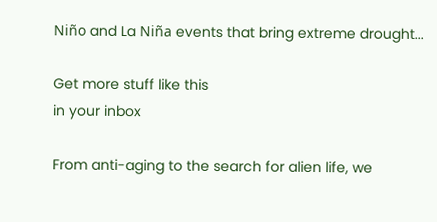Niño and La Niña events that bring extreme drought...

Get more stuff like this
in your inbox

From anti-aging to the search for alien life, we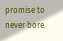promise to never bore.